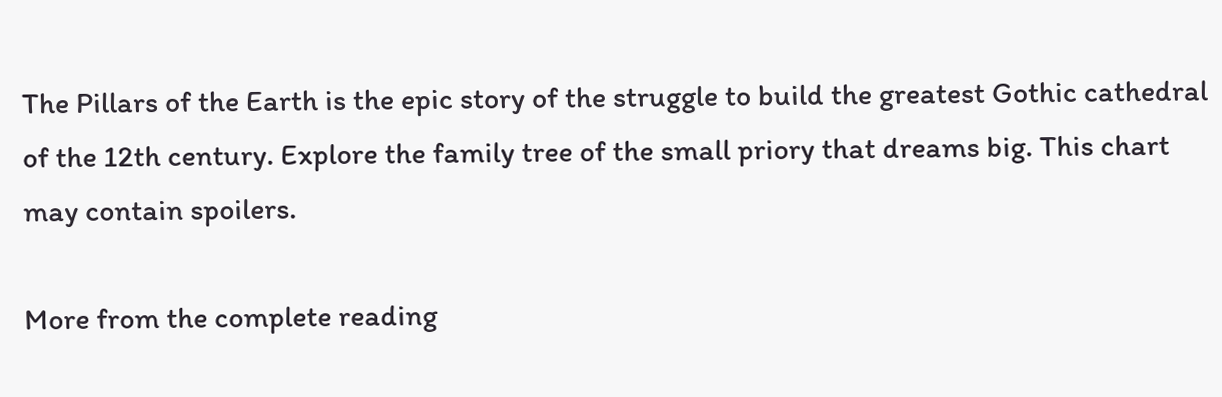The Pillars of the Earth is the epic story of the struggle to build the greatest Gothic cathedral of the 12th century. Explore the family tree of the small priory that dreams big. This chart may contain spoilers.

More from the complete reading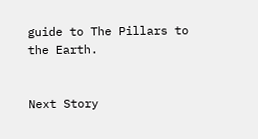guide to The Pillars to the Earth.


Next Story